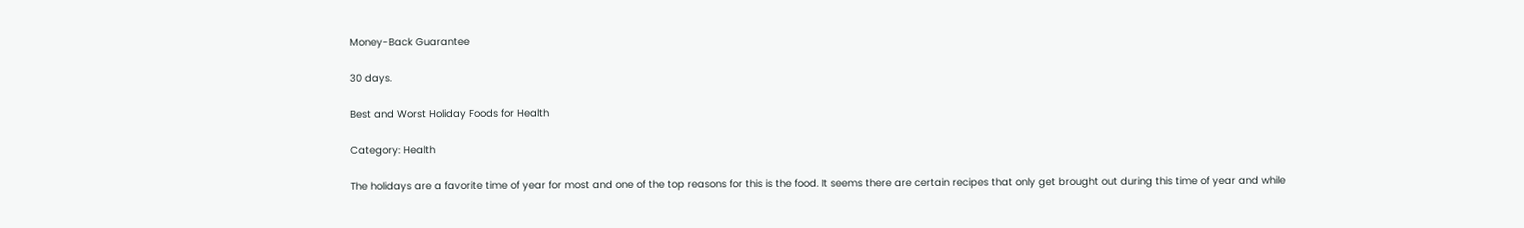Money-Back Guarantee

30 days.

Best and Worst Holiday Foods for Health

Category: Health

The holidays are a favorite time of year for most and one of the top reasons for this is the food. It seems there are certain recipes that only get brought out during this time of year and while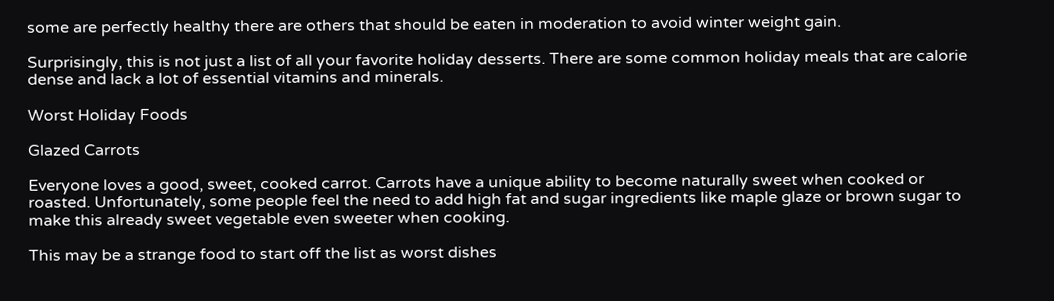some are perfectly healthy there are others that should be eaten in moderation to avoid winter weight gain.

Surprisingly, this is not just a list of all your favorite holiday desserts. There are some common holiday meals that are calorie dense and lack a lot of essential vitamins and minerals.

Worst Holiday Foods

Glazed Carrots

Everyone loves a good, sweet, cooked carrot. Carrots have a unique ability to become naturally sweet when cooked or roasted. Unfortunately, some people feel the need to add high fat and sugar ingredients like maple glaze or brown sugar to make this already sweet vegetable even sweeter when cooking.

This may be a strange food to start off the list as worst dishes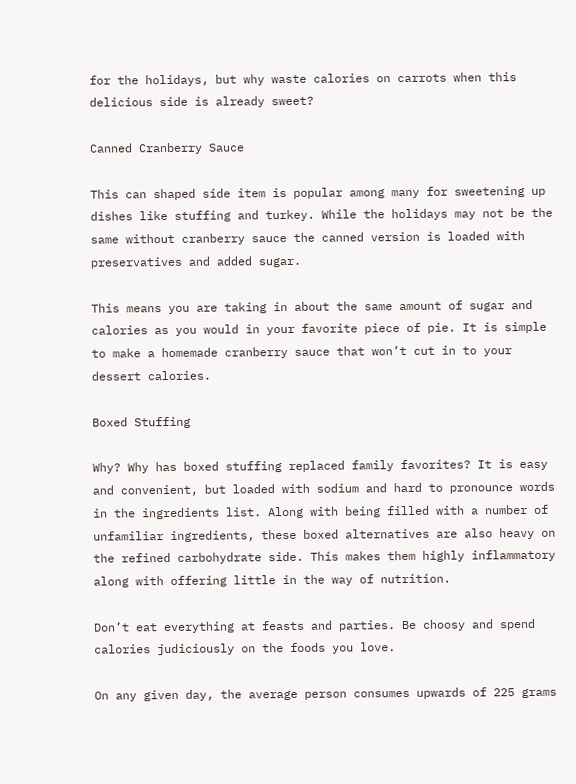for the holidays, but why waste calories on carrots when this delicious side is already sweet?

Canned Cranberry Sauce

This can shaped side item is popular among many for sweetening up dishes like stuffing and turkey. While the holidays may not be the same without cranberry sauce the canned version is loaded with preservatives and added sugar.

This means you are taking in about the same amount of sugar and calories as you would in your favorite piece of pie. It is simple to make a homemade cranberry sauce that won’t cut in to your dessert calories.

Boxed Stuffing

Why? Why has boxed stuffing replaced family favorites? It is easy and convenient, but loaded with sodium and hard to pronounce words in the ingredients list. Along with being filled with a number of unfamiliar ingredients, these boxed alternatives are also heavy on the refined carbohydrate side. This makes them highly inflammatory along with offering little in the way of nutrition.

Don’t eat everything at feasts and parties. Be choosy and spend calories judiciously on the foods you love.

On any given day, the average person consumes upwards of 225 grams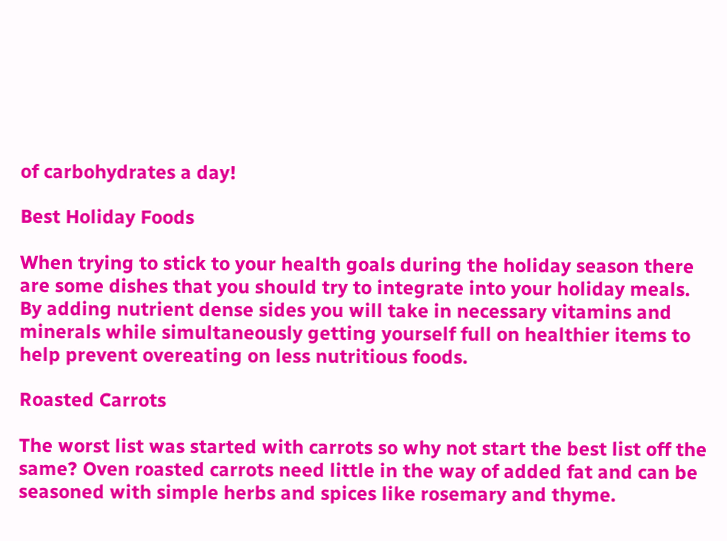of carbohydrates a day!

Best Holiday Foods

When trying to stick to your health goals during the holiday season there are some dishes that you should try to integrate into your holiday meals. By adding nutrient dense sides you will take in necessary vitamins and minerals while simultaneously getting yourself full on healthier items to help prevent overeating on less nutritious foods.

Roasted Carrots

The worst list was started with carrots so why not start the best list off the same? Oven roasted carrots need little in the way of added fat and can be seasoned with simple herbs and spices like rosemary and thyme.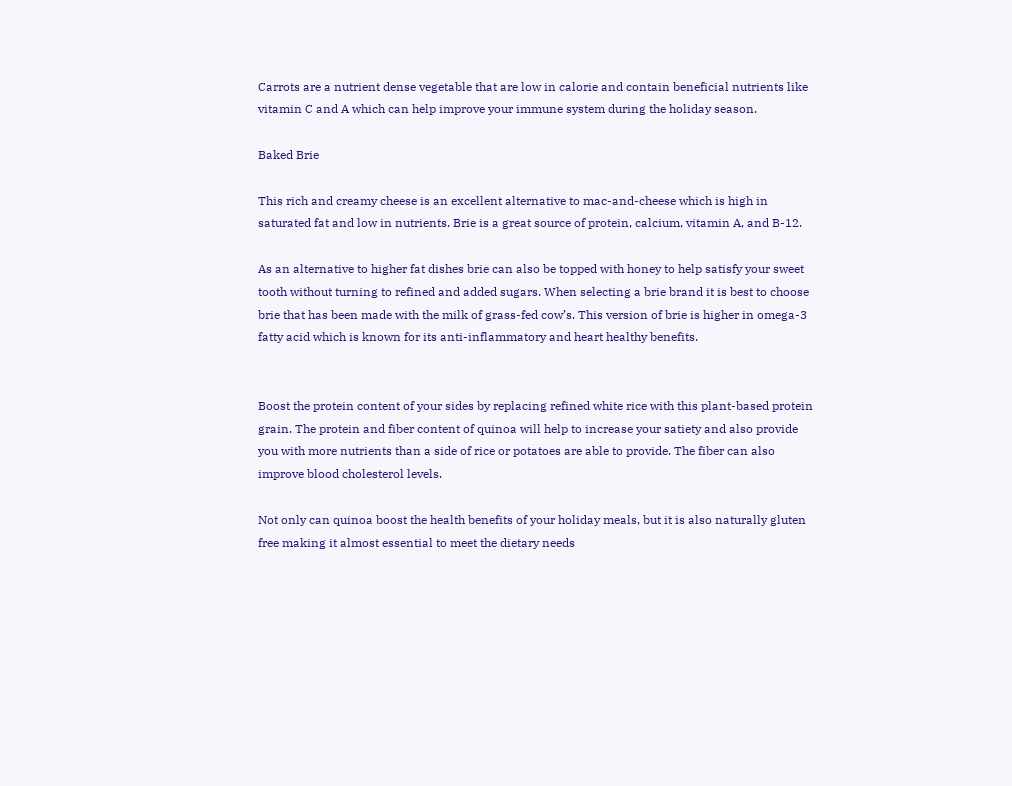Carrots are a nutrient dense vegetable that are low in calorie and contain beneficial nutrients like vitamin C and A which can help improve your immune system during the holiday season.

Baked Brie

This rich and creamy cheese is an excellent alternative to mac-and-cheese which is high in saturated fat and low in nutrients. Brie is a great source of protein, calcium, vitamin A, and B-12.

As an alternative to higher fat dishes brie can also be topped with honey to help satisfy your sweet tooth without turning to refined and added sugars. When selecting a brie brand it is best to choose brie that has been made with the milk of grass-fed cow’s. This version of brie is higher in omega-3 fatty acid which is known for its anti-inflammatory and heart healthy benefits.


Boost the protein content of your sides by replacing refined white rice with this plant-based protein grain. The protein and fiber content of quinoa will help to increase your satiety and also provide you with more nutrients than a side of rice or potatoes are able to provide. The fiber can also improve blood cholesterol levels.

Not only can quinoa boost the health benefits of your holiday meals, but it is also naturally gluten free making it almost essential to meet the dietary needs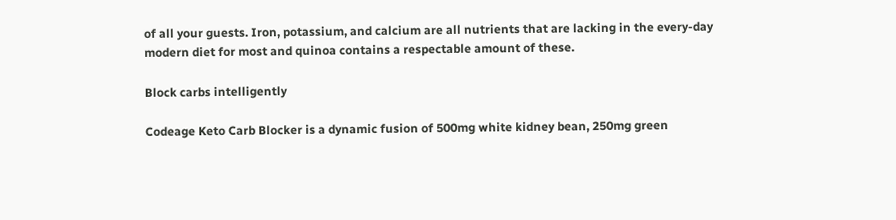of all your guests. Iron, potassium, and calcium are all nutrients that are lacking in the every-day modern diet for most and quinoa contains a respectable amount of these.

Block carbs intelligently

Codeage Keto Carb Blocker is a dynamic fusion of 500mg white kidney bean, 250mg green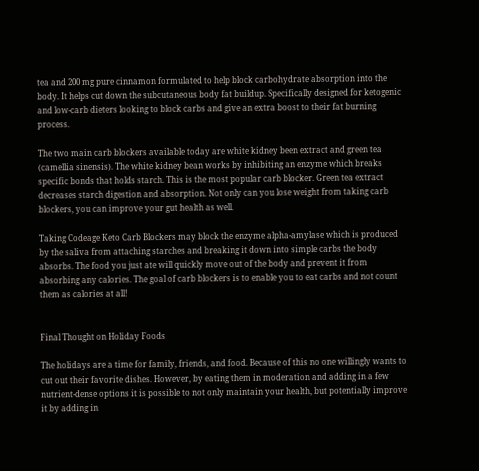tea and 200 mg pure cinnamon formulated to help block carbohydrate absorption into the body. It helps cut down the subcutaneous body fat buildup. Specifically designed for ketogenic and low-carb dieters looking to block carbs and give an extra boost to their fat burning process.

The two main carb blockers available today are white kidney been extract and green tea (camellia sinensis). The white kidney bean works by inhibiting an enzyme which breaks specific bonds that holds starch. This is the most popular carb blocker. Green tea extract decreases starch digestion and absorption. Not only can you lose weight from taking carb blockers, you can improve your gut health as well.

Taking Codeage Keto Carb Blockers may block the enzyme alpha-amylase which is produced by the saliva from attaching starches and breaking it down into simple carbs the body absorbs. The food you just ate will quickly move out of the body and prevent it from absorbing any calories. The goal of carb blockers is to enable you to eat carbs and not count them as calories at all!


Final Thought on Holiday Foods

The holidays are a time for family, friends, and food. Because of this no one willingly wants to cut out their favorite dishes. However, by eating them in moderation and adding in a few nutrient-dense options it is possible to not only maintain your health, but potentially improve it by adding in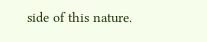side of this nature.